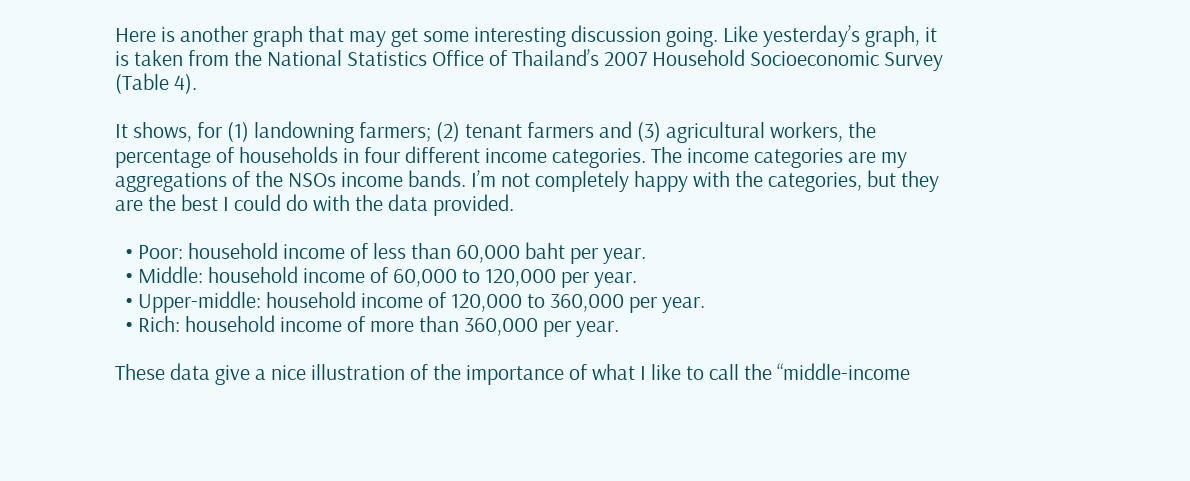Here is another graph that may get some interesting discussion going. Like yesterday’s graph, it is taken from the National Statistics Office of Thailand’s 2007 Household Socioeconomic Survey (Table 4).

It shows, for (1) landowning farmers; (2) tenant farmers and (3) agricultural workers, the percentage of households in four different income categories. The income categories are my aggregations of the NSOs income bands. I’m not completely happy with the categories, but they are the best I could do with the data provided.

  • Poor: household income of less than 60,000 baht per year.
  • Middle: household income of 60,000 to 120,000 per year.
  • Upper-middle: household income of 120,000 to 360,000 per year.
  • Rich: household income of more than 360,000 per year.

These data give a nice illustration of the importance of what I like to call the “middle-income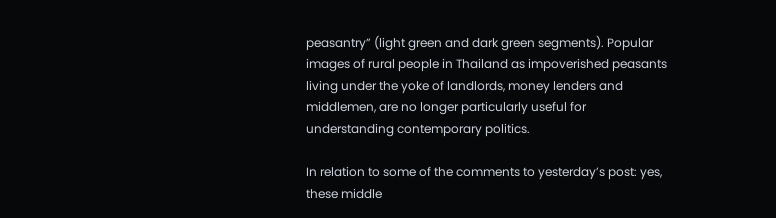peasantry” (light green and dark green segments). Popular images of rural people in Thailand as impoverished peasants living under the yoke of landlords, money lenders and middlemen, are no longer particularly useful for understanding contemporary politics.

In relation to some of the comments to yesterday’s post: yes, these middle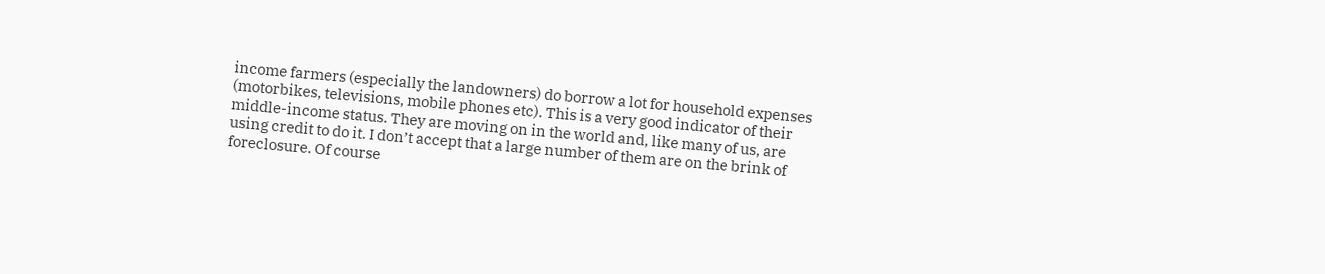income farmers (especially the landowners) do borrow a lot for household expenses (motorbikes, televisions, mobile phones etc). This is a very good indicator of their middle-income status. They are moving on in the world and, like many of us, are using credit to do it. I don’t accept that a large number of them are on the brink of foreclosure. Of course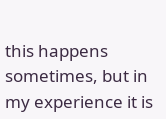this happens sometimes, but in my experience it is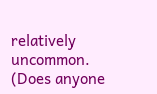relatively uncommon. (Does anyone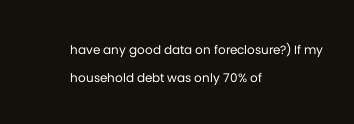have any good data on foreclosure?) If my household debt was only 70% of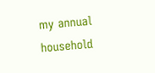my annual household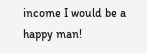income I would be a happy man!